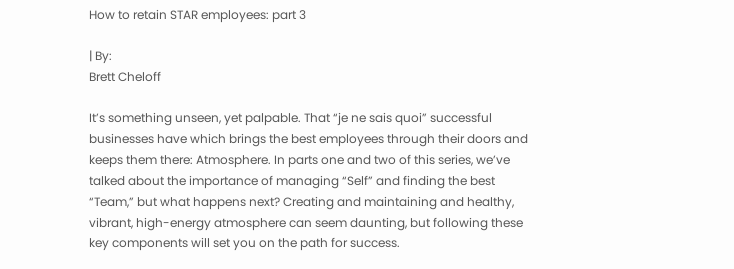How to retain STAR employees: part 3

| By:
Brett Cheloff

It’s something unseen, yet palpable. That “je ne sais quoi” successful businesses have which brings the best employees through their doors and keeps them there: Atmosphere. In parts one and two of this series, we’ve talked about the importance of managing “Self” and finding the best “Team,” but what happens next? Creating and maintaining and healthy, vibrant, high-energy atmosphere can seem daunting, but following these key components will set you on the path for success.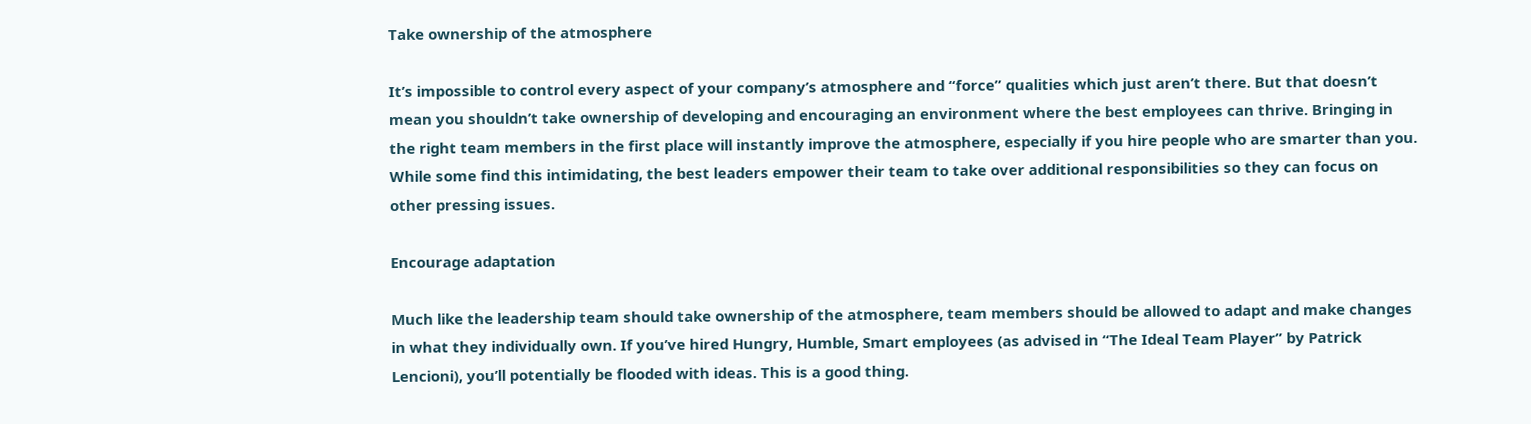Take ownership of the atmosphere

It’s impossible to control every aspect of your company’s atmosphere and “force” qualities which just aren’t there. But that doesn’t mean you shouldn’t take ownership of developing and encouraging an environment where the best employees can thrive. Bringing in the right team members in the first place will instantly improve the atmosphere, especially if you hire people who are smarter than you. While some find this intimidating, the best leaders empower their team to take over additional responsibilities so they can focus on other pressing issues.

Encourage adaptation

Much like the leadership team should take ownership of the atmosphere, team members should be allowed to adapt and make changes in what they individually own. If you’ve hired Hungry, Humble, Smart employees (as advised in “The Ideal Team Player” by Patrick Lencioni), you’ll potentially be flooded with ideas. This is a good thing.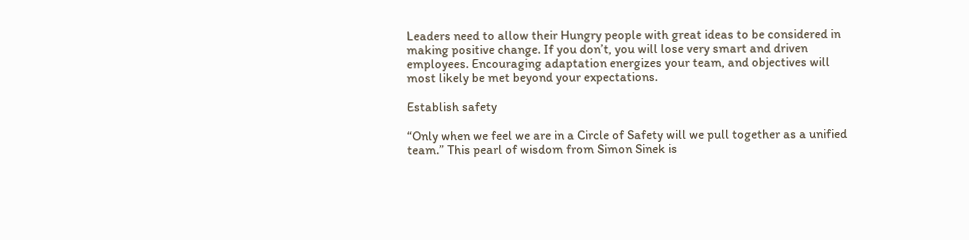Leaders need to allow their Hungry people with great ideas to be considered in making positive change. If you don’t, you will lose very smart and driven employees. Encouraging adaptation energizes your team, and objectives will most likely be met beyond your expectations.

Establish safety

“Only when we feel we are in a Circle of Safety will we pull together as a unified team.” This pearl of wisdom from Simon Sinek is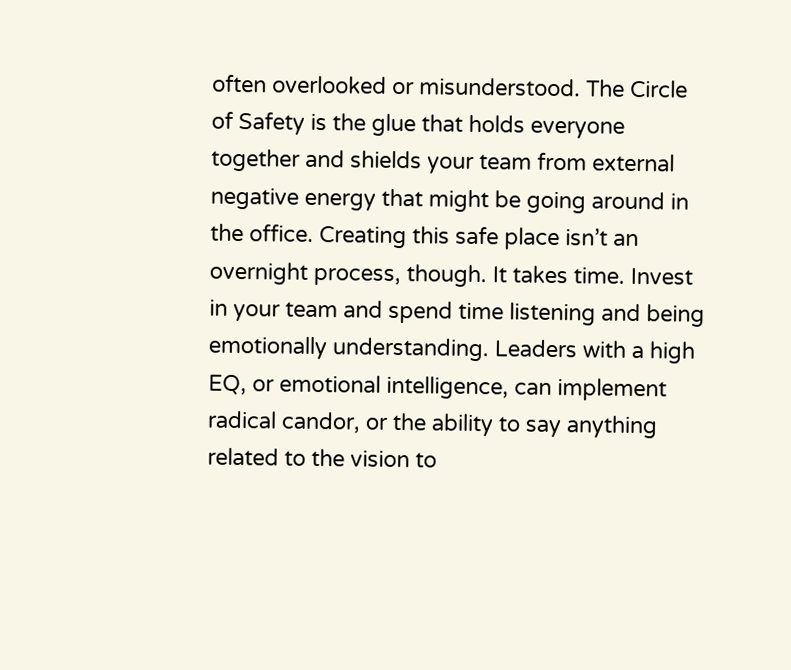often overlooked or misunderstood. The Circle of Safety is the glue that holds everyone together and shields your team from external negative energy that might be going around in the office. Creating this safe place isn’t an overnight process, though. It takes time. Invest in your team and spend time listening and being emotionally understanding. Leaders with a high EQ, or emotional intelligence, can implement radical candor, or the ability to say anything related to the vision to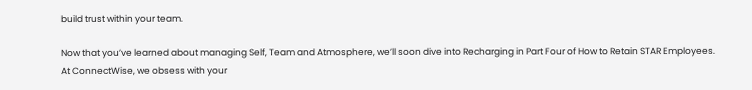build trust within your team.

Now that you’ve learned about managing Self, Team and Atmosphere, we’ll soon dive into Recharging in Part Four of How to Retain STAR Employees. At ConnectWise, we obsess with your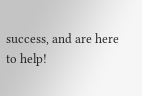success, and are here to help!